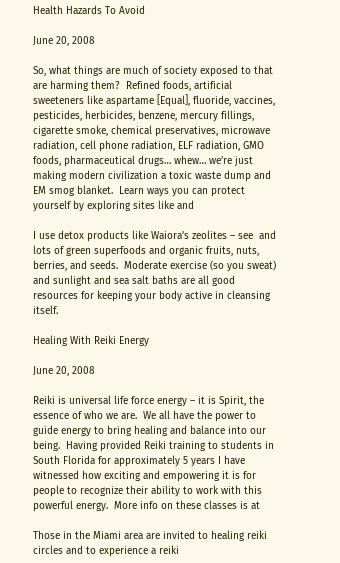Health Hazards To Avoid

June 20, 2008

So, what things are much of society exposed to that are harming them?  Refined foods, artificial sweeteners like aspartame [Equal], fluoride, vaccines, pesticides, herbicides, benzene, mercury fillings, cigarette smoke, chemical preservatives, microwave radiation, cell phone radiation, ELF radiation, GMO foods, pharmaceutical drugs… whew… we’re just making modern civilization a toxic waste dump and EM smog blanket.  Learn ways you can protect yourself by exploring sites like and

I use detox products like Waiora’s zeolites – see  and lots of green superfoods and organic fruits, nuts, berries, and seeds.  Moderate exercise (so you sweat) and sunlight and sea salt baths are all good resources for keeping your body active in cleansing itself.

Healing With Reiki Energy

June 20, 2008

Reiki is universal life force energy – it is Spirit, the essence of who we are.  We all have the power to guide energy to bring healing and balance into our being.  Having provided Reiki training to students in South Florida for approximately 5 years I have witnessed how exciting and empowering it is for people to recognize their ability to work with this powerful energy.  More info on these classes is at

Those in the Miami area are invited to healing reiki circles and to experience a reiki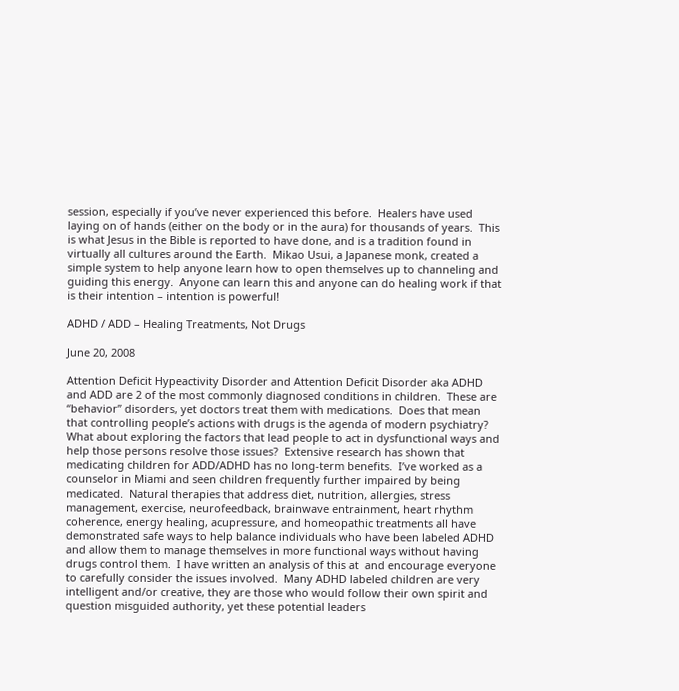session, especially if you’ve never experienced this before.  Healers have used laying on of hands (either on the body or in the aura) for thousands of years.  This is what Jesus in the Bible is reported to have done, and is a tradition found in virtually all cultures around the Earth.  Mikao Usui, a Japanese monk, created a simple system to help anyone learn how to open themselves up to channeling and guiding this energy.  Anyone can learn this and anyone can do healing work if that is their intention – intention is powerful!

ADHD / ADD – Healing Treatments, Not Drugs

June 20, 2008

Attention Deficit Hypeactivity Disorder and Attention Deficit Disorder aka ADHD and ADD are 2 of the most commonly diagnosed conditions in children.  These are “behavior” disorders, yet doctors treat them with medications.  Does that mean that controlling people’s actions with drugs is the agenda of modern psychiatry?  What about exploring the factors that lead people to act in dysfunctional ways and help those persons resolve those issues?  Extensive research has shown that medicating children for ADD/ADHD has no long-term benefits.  I’ve worked as a counselor in Miami and seen children frequently further impaired by being medicated.  Natural therapies that address diet, nutrition, allergies, stress management, exercise, neurofeedback, brainwave entrainment, heart rhythm coherence, energy healing, acupressure, and homeopathic treatments all have demonstrated safe ways to help balance individuals who have been labeled ADHD and allow them to manage themselves in more functional ways without having drugs control them.  I have written an analysis of this at  and encourage everyone to carefully consider the issues involved.  Many ADHD labeled children are very intelligent and/or creative, they are those who would follow their own spirit and question misguided authority, yet these potential leaders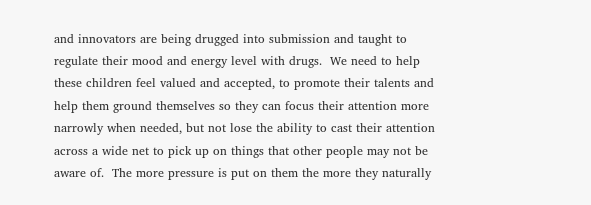and innovators are being drugged into submission and taught to regulate their mood and energy level with drugs.  We need to help these children feel valued and accepted, to promote their talents and help them ground themselves so they can focus their attention more narrowly when needed, but not lose the ability to cast their attention across a wide net to pick up on things that other people may not be aware of.  The more pressure is put on them the more they naturally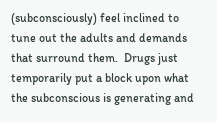(subconsciously) feel inclined to tune out the adults and demands that surround them.  Drugs just temporarily put a block upon what the subconscious is generating and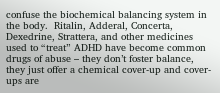confuse the biochemical balancing system in the body.  Ritalin, Adderal, Concerta, Dexedrine, Strattera, and other medicines used to “treat” ADHD have become common drugs of abuse – they don’t foster balance, they just offer a chemical cover-up and cover-ups are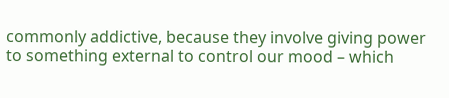commonly addictive, because they involve giving power to something external to control our mood – which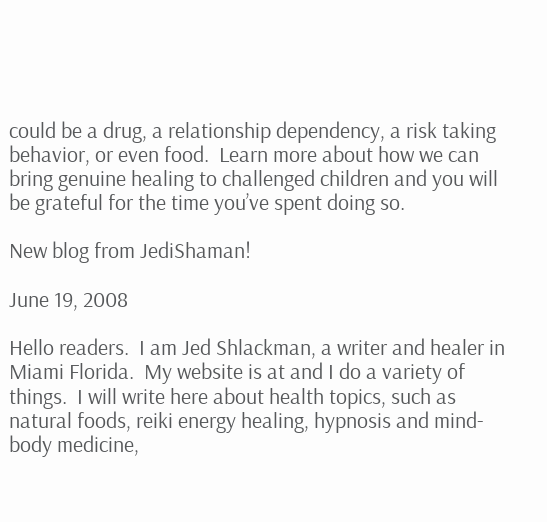could be a drug, a relationship dependency, a risk taking behavior, or even food.  Learn more about how we can bring genuine healing to challenged children and you will be grateful for the time you’ve spent doing so.

New blog from JediShaman!

June 19, 2008

Hello readers.  I am Jed Shlackman, a writer and healer in Miami Florida.  My website is at and I do a variety of things.  I will write here about health topics, such as natural foods, reiki energy healing, hypnosis and mind-body medicine,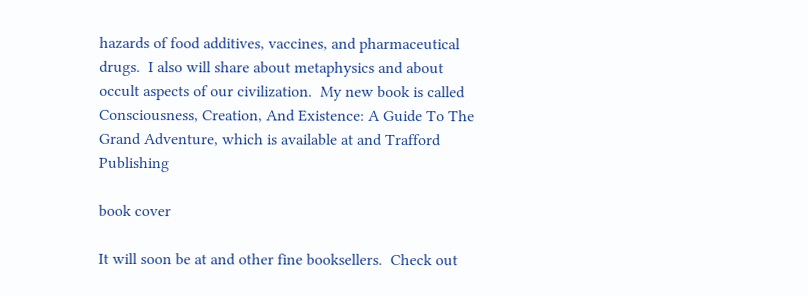hazards of food additives, vaccines, and pharmaceutical drugs.  I also will share about metaphysics and about occult aspects of our civilization.  My new book is called Consciousness, Creation, And Existence: A Guide To The Grand Adventure, which is available at and Trafford Publishing

book cover

It will soon be at and other fine booksellers.  Check out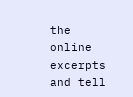the online excerpts and tell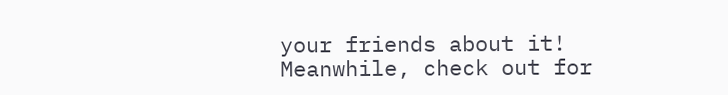your friends about it!  Meanwhile, check out for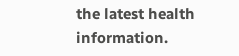the latest health information.